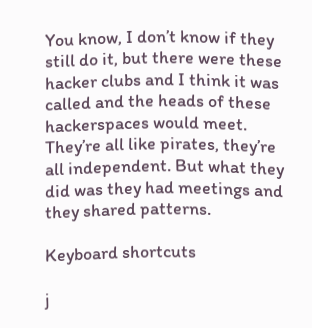You know, I don’t know if they still do it, but there were these hacker clubs and I think it was called and the heads of these hackerspaces would meet. They’re all like pirates, they’re all independent. But what they did was they had meetings and they shared patterns.

Keyboard shortcuts

j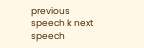previous speech k next speech